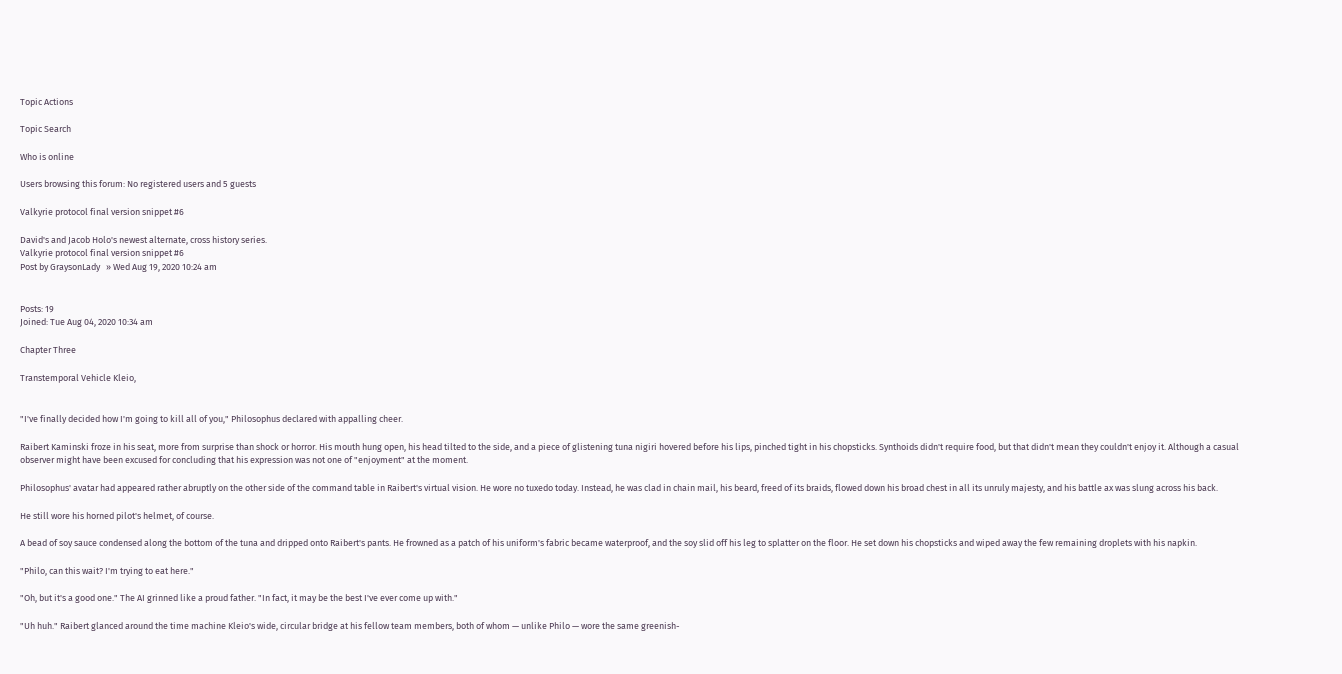Topic Actions

Topic Search

Who is online

Users browsing this forum: No registered users and 5 guests

Valkyrie protocol final version snippet #6

David's and Jacob Holo's newest alternate, cross history series.
Valkyrie protocol final version snippet #6
Post by GraysonLady   » Wed Aug 19, 2020 10:24 am


Posts: 19
Joined: Tue Aug 04, 2020 10:34 am

Chapter Three

Transtemporal Vehicle Kleio,


"I've finally decided how I'm going to kill all of you," Philosophus declared with appalling cheer.

Raibert Kaminski froze in his seat, more from surprise than shock or horror. His mouth hung open, his head tilted to the side, and a piece of glistening tuna nigiri hovered before his lips, pinched tight in his chopsticks. Synthoids didn't require food, but that didn't mean they couldn't enjoy it. Although a casual observer might have been excused for concluding that his expression was not one of "enjoyment" at the moment.

Philosophus' avatar had appeared rather abruptly on the other side of the command table in Raibert's virtual vision. He wore no tuxedo today. Instead, he was clad in chain mail, his beard, freed of its braids, flowed down his broad chest in all its unruly majesty, and his battle ax was slung across his back.

He still wore his horned pilot's helmet, of course.

A bead of soy sauce condensed along the bottom of the tuna and dripped onto Raibert's pants. He frowned as a patch of his uniform's fabric became waterproof, and the soy slid off his leg to splatter on the floor. He set down his chopsticks and wiped away the few remaining droplets with his napkin.

"Philo, can this wait? I'm trying to eat here."

"Oh, but it's a good one." The AI grinned like a proud father. "In fact, it may be the best I've ever come up with."

"Uh huh." Raibert glanced around the time machine Kleio's wide, circular bridge at his fellow team members, both of whom — unlike Philo — wore the same greenish-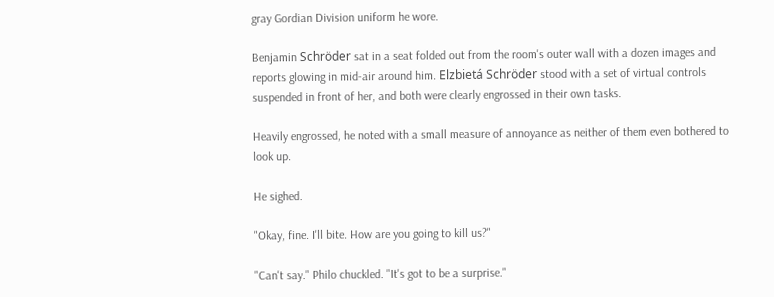gray Gordian Division uniform he wore.

Benjamin Schröder sat in a seat folded out from the room's outer wall with a dozen images and reports glowing in mid-air around him. Elzbietá Schröder stood with a set of virtual controls suspended in front of her, and both were clearly engrossed in their own tasks.

Heavily engrossed, he noted with a small measure of annoyance as neither of them even bothered to look up.

He sighed.

"Okay, fine. I'll bite. How are you going to kill us?"

"Can't say." Philo chuckled. "It's got to be a surprise."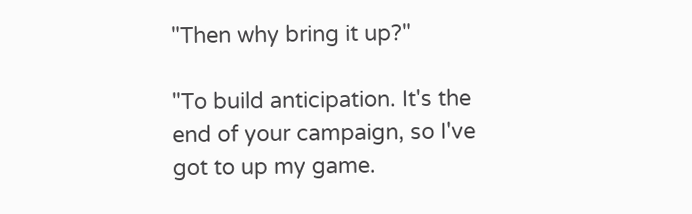"Then why bring it up?"

"To build anticipation. It's the end of your campaign, so I've got to up my game.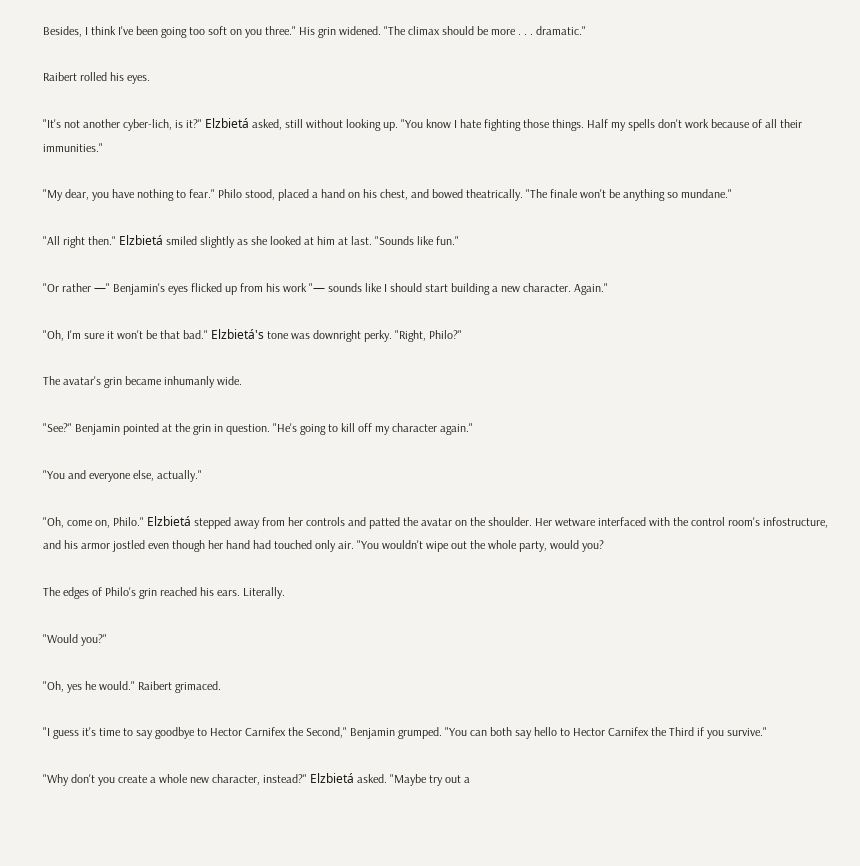Besides, I think I've been going too soft on you three." His grin widened. "The climax should be more . . . dramatic."

Raibert rolled his eyes.

"It's not another cyber-lich, is it?" Elzbietá asked, still without looking up. "You know I hate fighting those things. Half my spells don't work because of all their immunities."

"My dear, you have nothing to fear." Philo stood, placed a hand on his chest, and bowed theatrically. "The finale won't be anything so mundane."

"All right then." Elzbietá smiled slightly as she looked at him at last. "Sounds like fun."

"Or rather —" Benjamin's eyes flicked up from his work "— sounds like I should start building a new character. Again."

"Oh, I'm sure it won't be that bad." Elzbietá's tone was downright perky. "Right, Philo?"

The avatar's grin became inhumanly wide.

"See?" Benjamin pointed at the grin in question. "He's going to kill off my character again."

"You and everyone else, actually."

"Oh, come on, Philo." Elzbietá stepped away from her controls and patted the avatar on the shoulder. Her wetware interfaced with the control room's infostructure, and his armor jostled even though her hand had touched only air. "You wouldn't wipe out the whole party, would you?

The edges of Philo's grin reached his ears. Literally.

"Would you?"

"Oh, yes he would." Raibert grimaced.

"I guess it's time to say goodbye to Hector Carnifex the Second," Benjamin grumped. "You can both say hello to Hector Carnifex the Third if you survive."

"Why don't you create a whole new character, instead?" Elzbietá asked. "Maybe try out a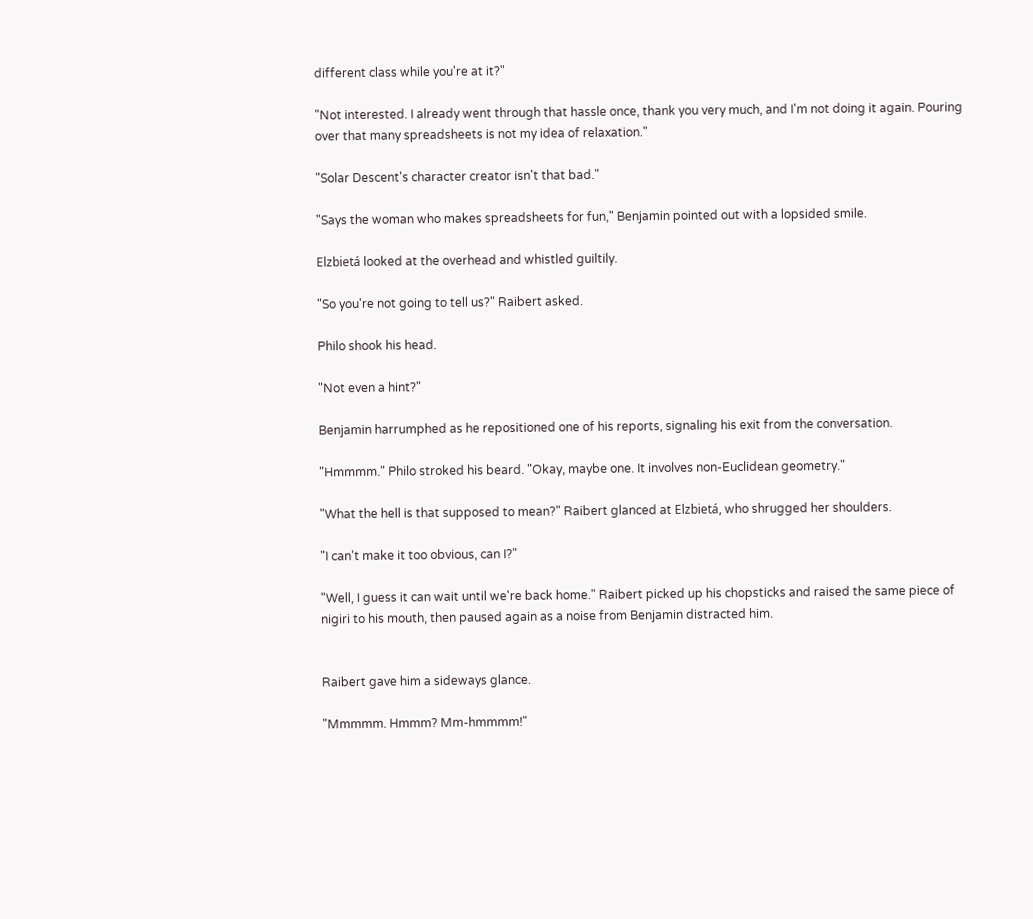different class while you're at it?"

"Not interested. I already went through that hassle once, thank you very much, and I'm not doing it again. Pouring over that many spreadsheets is not my idea of relaxation."

"Solar Descent's character creator isn't that bad."

"Says the woman who makes spreadsheets for fun," Benjamin pointed out with a lopsided smile.

Elzbietá looked at the overhead and whistled guiltily.

"So you're not going to tell us?" Raibert asked.

Philo shook his head.

"Not even a hint?"

Benjamin harrumphed as he repositioned one of his reports, signaling his exit from the conversation.

"Hmmmm." Philo stroked his beard. "Okay, maybe one. It involves non-Euclidean geometry."

"What the hell is that supposed to mean?" Raibert glanced at Elzbietá, who shrugged her shoulders.

"I can't make it too obvious, can I?"

"Well, I guess it can wait until we're back home." Raibert picked up his chopsticks and raised the same piece of nigiri to his mouth, then paused again as a noise from Benjamin distracted him.


Raibert gave him a sideways glance.

"Mmmmm. Hmmm? Mm-hmmmm!"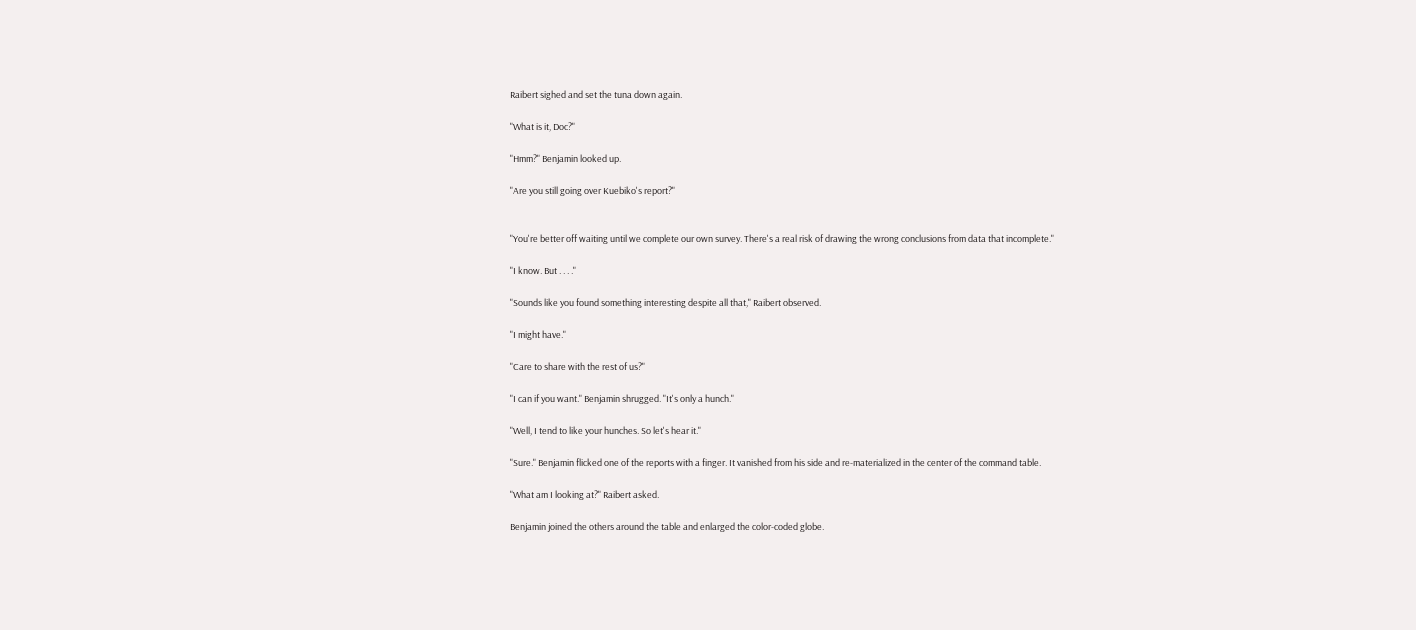Raibert sighed and set the tuna down again.

"What is it, Doc?"

"Hmm?" Benjamin looked up.

"Are you still going over Kuebiko's report?"


"You're better off waiting until we complete our own survey. There's a real risk of drawing the wrong conclusions from data that incomplete."

"I know. But . . . ."

"Sounds like you found something interesting despite all that," Raibert observed.

"I might have."

"Care to share with the rest of us?"

"I can if you want." Benjamin shrugged. "It's only a hunch."

"Well, I tend to like your hunches. So let's hear it."

"Sure." Benjamin flicked one of the reports with a finger. It vanished from his side and re-materialized in the center of the command table.

"What am I looking at?" Raibert asked.

Benjamin joined the others around the table and enlarged the color-coded globe.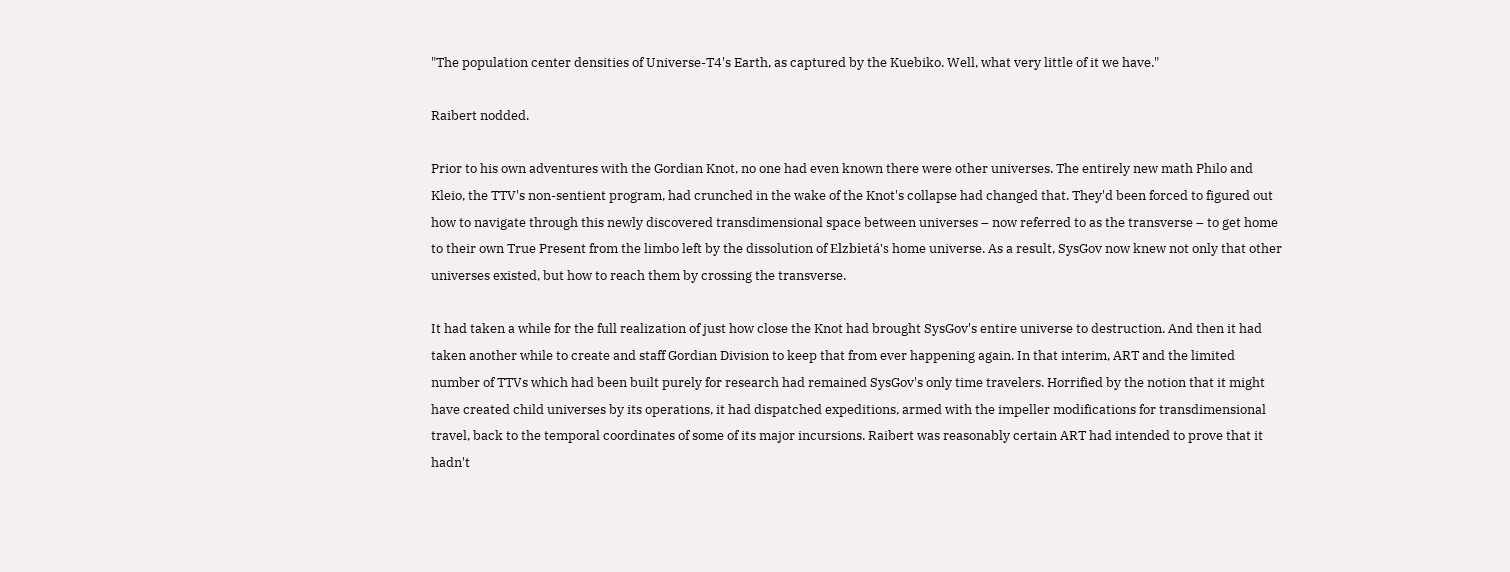"The population center densities of Universe-T4's Earth, as captured by the Kuebiko. Well, what very little of it we have."

Raibert nodded.

Prior to his own adventures with the Gordian Knot, no one had even known there were other universes. The entirely new math Philo and Kleio, the TTV's non-sentient program, had crunched in the wake of the Knot's collapse had changed that. They'd been forced to figured out how to navigate through this newly discovered transdimensional space between universes – now referred to as the transverse – to get home to their own True Present from the limbo left by the dissolution of Elzbietá's home universe. As a result, SysGov now knew not only that other universes existed, but how to reach them by crossing the transverse.

It had taken a while for the full realization of just how close the Knot had brought SysGov's entire universe to destruction. And then it had taken another while to create and staff Gordian Division to keep that from ever happening again. In that interim, ART and the limited number of TTVs which had been built purely for research had remained SysGov's only time travelers. Horrified by the notion that it might have created child universes by its operations, it had dispatched expeditions, armed with the impeller modifications for transdimensional travel, back to the temporal coordinates of some of its major incursions. Raibert was reasonably certain ART had intended to prove that it hadn't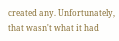created any. Unfortunately, that wasn't what it had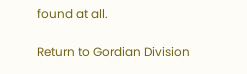found at all.

Return to Gordian Division